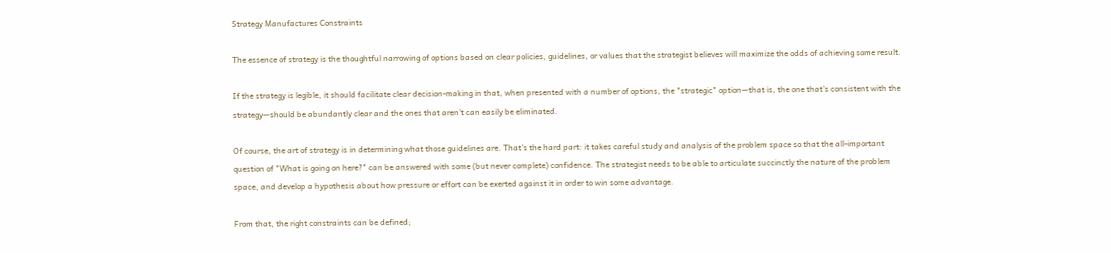Strategy Manufactures Constraints

The essence of strategy is the thoughtful narrowing of options based on clear policies, guidelines, or values that the strategist believes will maximize the odds of achieving some result.

If the strategy is legible, it should facilitate clear decision-making in that, when presented with a number of options, the "strategic" option—that is, the one that's consistent with the strategy—should be abundantly clear and the ones that aren't can easily be eliminated.

Of course, the art of strategy is in determining what those guidelines are. That's the hard part: it takes careful study and analysis of the problem space so that the all-important question of "What is going on here?" can be answered with some (but never complete) confidence. The strategist needs to be able to articulate succinctly the nature of the problem space, and develop a hypothesis about how pressure or effort can be exerted against it in order to win some advantage.

From that, the right constraints can be defined;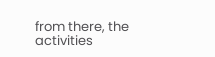from there, the activities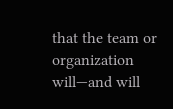that the team or organization will—and will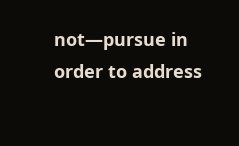not—pursue in order to address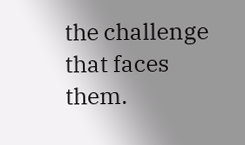the challenge that faces them.